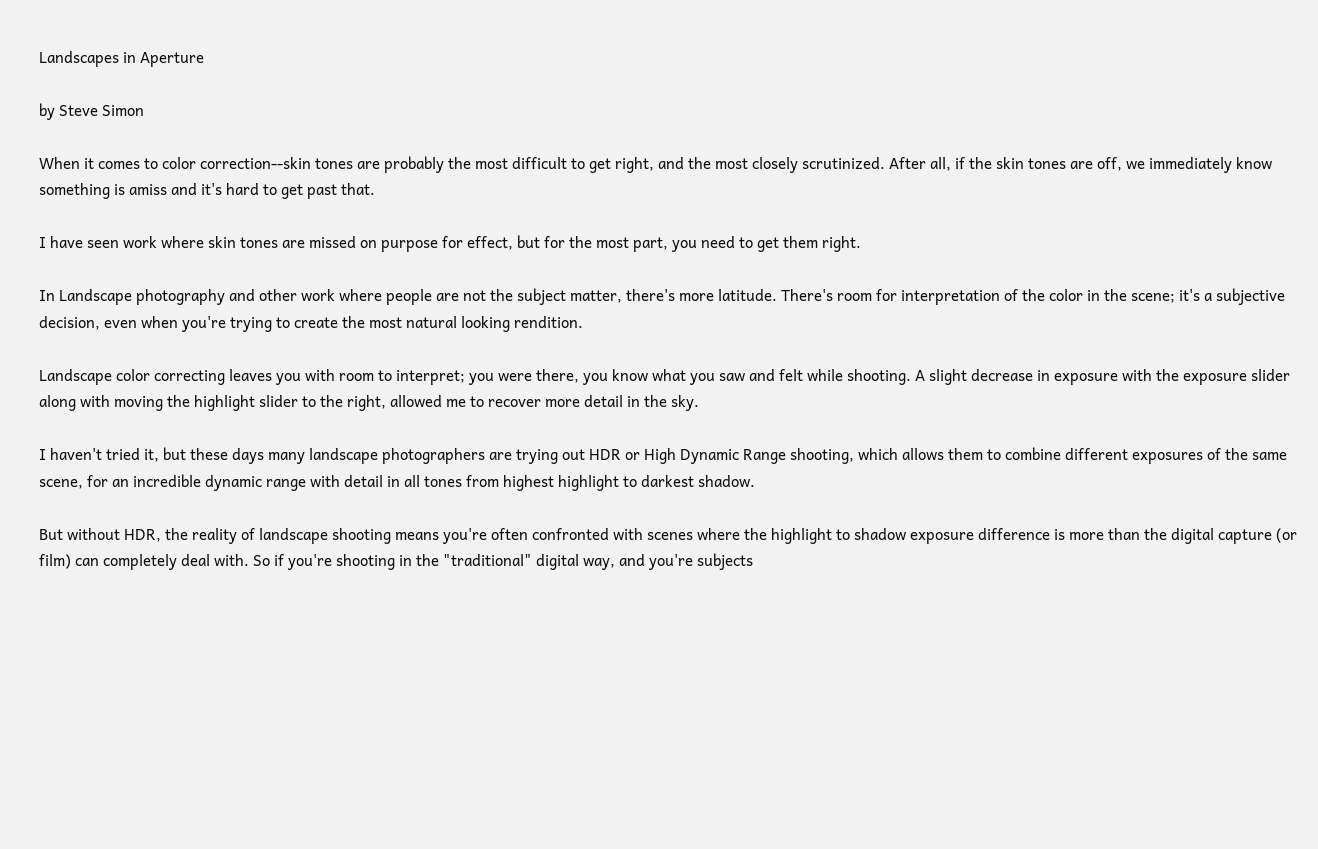Landscapes in Aperture

by Steve Simon

When it comes to color correction--skin tones are probably the most difficult to get right, and the most closely scrutinized. After all, if the skin tones are off, we immediately know something is amiss and it's hard to get past that.

I have seen work where skin tones are missed on purpose for effect, but for the most part, you need to get them right.

In Landscape photography and other work where people are not the subject matter, there's more latitude. There's room for interpretation of the color in the scene; it's a subjective decision, even when you're trying to create the most natural looking rendition.

Landscape color correcting leaves you with room to interpret; you were there, you know what you saw and felt while shooting. A slight decrease in exposure with the exposure slider along with moving the highlight slider to the right, allowed me to recover more detail in the sky.

I haven't tried it, but these days many landscape photographers are trying out HDR or High Dynamic Range shooting, which allows them to combine different exposures of the same scene, for an incredible dynamic range with detail in all tones from highest highlight to darkest shadow.

But without HDR, the reality of landscape shooting means you're often confronted with scenes where the highlight to shadow exposure difference is more than the digital capture (or film) can completely deal with. So if you're shooting in the "traditional" digital way, and you're subjects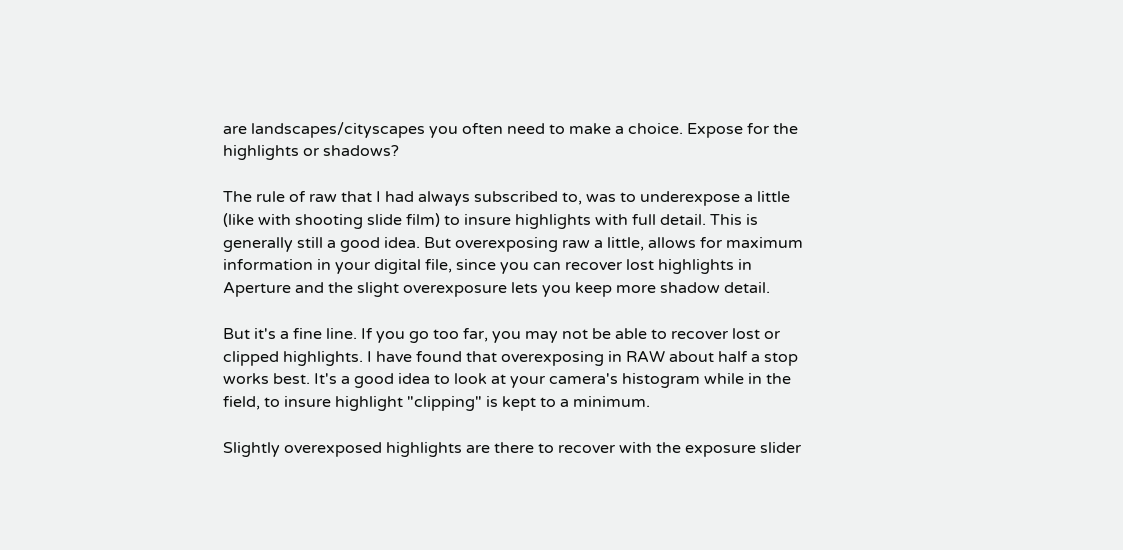are landscapes/cityscapes you often need to make a choice. Expose for the highlights or shadows?

The rule of raw that I had always subscribed to, was to underexpose a little (like with shooting slide film) to insure highlights with full detail. This is generally still a good idea. But overexposing raw a little, allows for maximum information in your digital file, since you can recover lost highlights in Aperture and the slight overexposure lets you keep more shadow detail.

But it's a fine line. If you go too far, you may not be able to recover lost or clipped highlights. I have found that overexposing in RAW about half a stop works best. It's a good idea to look at your camera's histogram while in the field, to insure highlight "clipping" is kept to a minimum.

Slightly overexposed highlights are there to recover with the exposure slider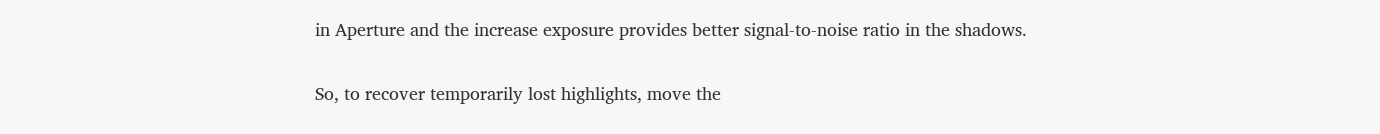in Aperture and the increase exposure provides better signal-to-noise ratio in the shadows.

So, to recover temporarily lost highlights, move the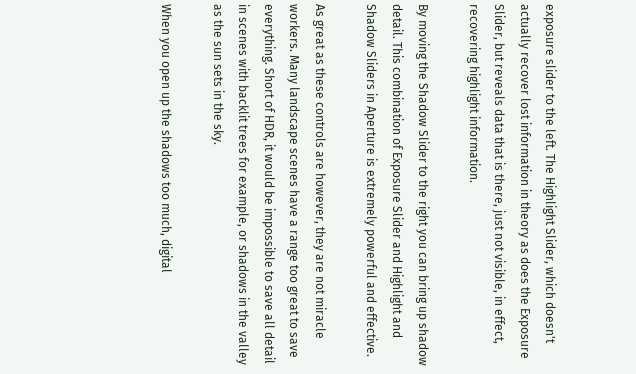exposure slider to the left. The Highlight Slider, which doesn't actually recover lost information in theory as does the Exposure Slider, but reveals data that is there, just not visible, in effect, recovering highlight information.

By moving the Shadow Slider to the right you can bring up shadow detail. This combination of Exposure Slider and Highlight and Shadow Sliders in Aperture is extremely powerful and effective.

As great as these controls are however, they are not miracle workers. Many landscape scenes have a range too great to save everything. Short of HDR, it would be impossible to save all detail in scenes with backlit trees for example, or shadows in the valley as the sun sets in the sky.

When you open up the shadows too much, digital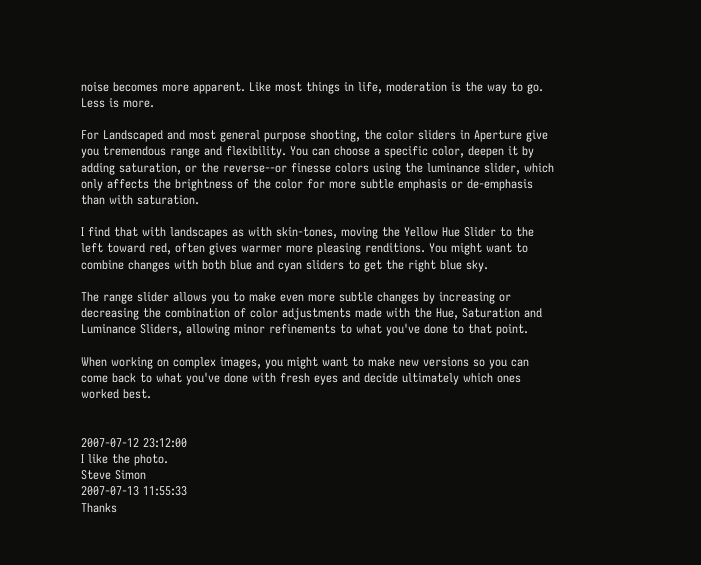noise becomes more apparent. Like most things in life, moderation is the way to go. Less is more.

For Landscaped and most general purpose shooting, the color sliders in Aperture give you tremendous range and flexibility. You can choose a specific color, deepen it by adding saturation, or the reverse--or finesse colors using the luminance slider, which only affects the brightness of the color for more subtle emphasis or de-emphasis than with saturation.

I find that with landscapes as with skin-tones, moving the Yellow Hue Slider to the left toward red, often gives warmer more pleasing renditions. You might want to combine changes with both blue and cyan sliders to get the right blue sky.

The range slider allows you to make even more subtle changes by increasing or decreasing the combination of color adjustments made with the Hue, Saturation and Luminance Sliders, allowing minor refinements to what you've done to that point.

When working on complex images, you might want to make new versions so you can come back to what you've done with fresh eyes and decide ultimately which ones worked best.


2007-07-12 23:12:00
I like the photo.
Steve Simon
2007-07-13 11:55:33
Thanks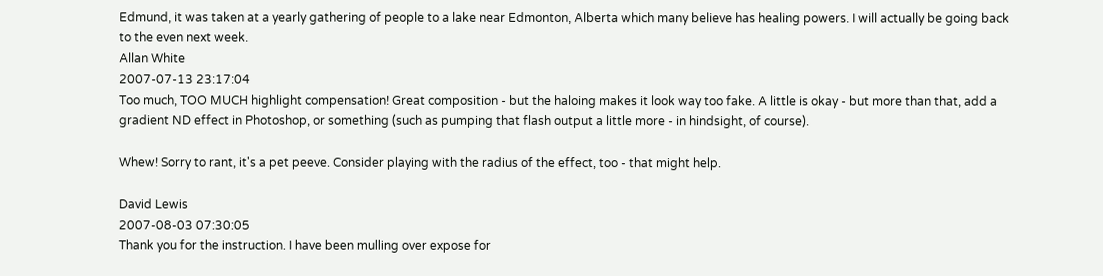Edmund, it was taken at a yearly gathering of people to a lake near Edmonton, Alberta which many believe has healing powers. I will actually be going back to the even next week.
Allan White
2007-07-13 23:17:04
Too much, TOO MUCH highlight compensation! Great composition - but the haloing makes it look way too fake. A little is okay - but more than that, add a gradient ND effect in Photoshop, or something (such as pumping that flash output a little more - in hindsight, of course).

Whew! Sorry to rant, it's a pet peeve. Consider playing with the radius of the effect, too - that might help.

David Lewis
2007-08-03 07:30:05
Thank you for the instruction. I have been mulling over expose for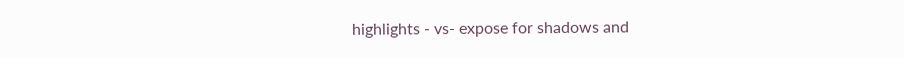highlights - vs- expose for shadows and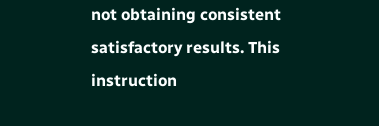not obtaining consistent satisfactory results. This instruction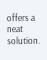offers a neat solution.